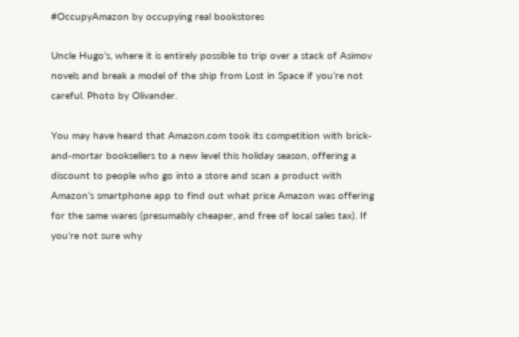#OccupyAmazon by occupying real bookstores

Uncle Hugo’s, where it is entirely possible to trip over a stack of Asimov novels and break a model of the ship from Lost in Space if you’re not careful. Photo by Olivander.

You may have heard that Amazon.com took its competition with brick-and-mortar booksellers to a new level this holiday season, offering a discount to people who go into a store and scan a product with Amazon’s smartphone app to find out what price Amazon was offering for the same wares (presumably cheaper, and free of local sales tax). If you’re not sure why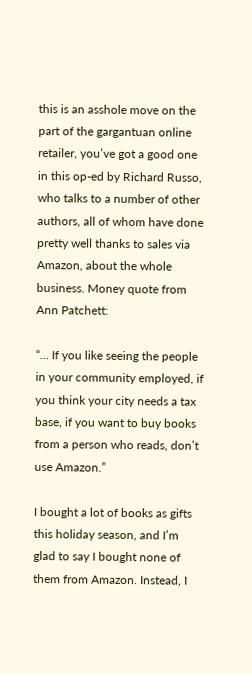this is an asshole move on the part of the gargantuan online retailer, you’ve got a good one in this op-ed by Richard Russo, who talks to a number of other authors, all of whom have done pretty well thanks to sales via Amazon, about the whole business. Money quote from Ann Patchett:

“… If you like seeing the people in your community employed, if you think your city needs a tax base, if you want to buy books from a person who reads, don’t use Amazon.”

I bought a lot of books as gifts this holiday season, and I’m glad to say I bought none of them from Amazon. Instead, I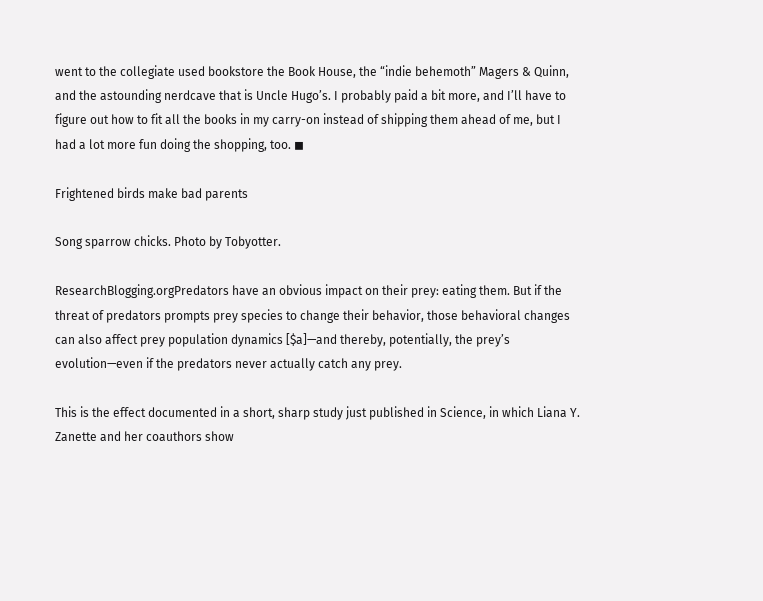went to the collegiate used bookstore the Book House, the “indie behemoth” Magers & Quinn, and the astounding nerdcave that is Uncle Hugo’s. I probably paid a bit more, and I’ll have to figure out how to fit all the books in my carry-on instead of shipping them ahead of me, but I had a lot more fun doing the shopping, too. ◼

Frightened birds make bad parents

Song sparrow chicks. Photo by Tobyotter.

ResearchBlogging.orgPredators have an obvious impact on their prey: eating them. But if the threat of predators prompts prey species to change their behavior, those behavioral changes can also affect prey population dynamics [$a]—and thereby, potentially, the prey’s evolution—even if the predators never actually catch any prey.

This is the effect documented in a short, sharp study just published in Science, in which Liana Y. Zanette and her coauthors show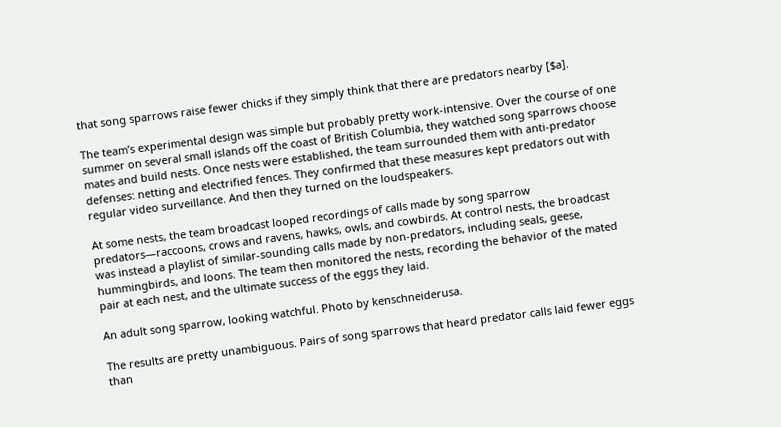that song sparrows raise fewer chicks if they simply think that there are predators nearby [$a].

The team’s experimental design was simple but probably pretty work-intensive. Over the course of one summer on several small islands off the coast of British Columbia, they watched song sparrows choose mates and build nests. Once nests were established, the team surrounded them with anti-predator defenses: netting and electrified fences. They confirmed that these measures kept predators out with regular video surveillance. And then they turned on the loudspeakers.

At some nests, the team broadcast looped recordings of calls made by song sparrow predators—raccoons, crows and ravens, hawks, owls, and cowbirds. At control nests, the broadcast was instead a playlist of similar-sounding calls made by non-predators, including seals, geese, hummingbirds, and loons. The team then monitored the nests, recording the behavior of the mated pair at each nest, and the ultimate success of the eggs they laid.

An adult song sparrow, looking watchful. Photo by kenschneiderusa.

The results are pretty unambiguous. Pairs of song sparrows that heard predator calls laid fewer eggs than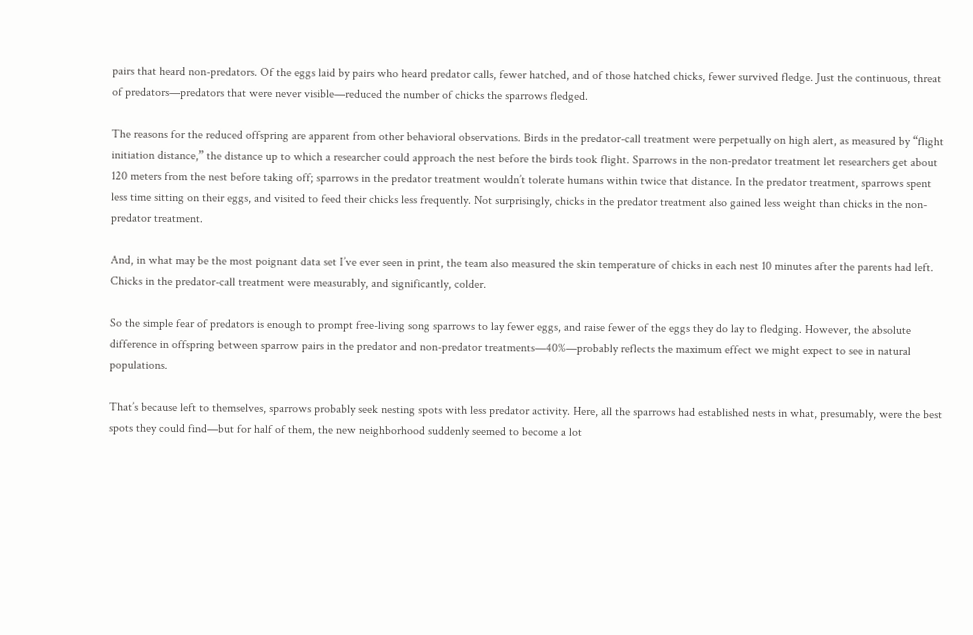pairs that heard non-predators. Of the eggs laid by pairs who heard predator calls, fewer hatched, and of those hatched chicks, fewer survived fledge. Just the continuous, threat of predators—predators that were never visible—reduced the number of chicks the sparrows fledged.

The reasons for the reduced offspring are apparent from other behavioral observations. Birds in the predator-call treatment were perpetually on high alert, as measured by “flight initiation distance,” the distance up to which a researcher could approach the nest before the birds took flight. Sparrows in the non-predator treatment let researchers get about 120 meters from the nest before taking off; sparrows in the predator treatment wouldn’t tolerate humans within twice that distance. In the predator treatment, sparrows spent less time sitting on their eggs, and visited to feed their chicks less frequently. Not surprisingly, chicks in the predator treatment also gained less weight than chicks in the non-predator treatment.

And, in what may be the most poignant data set I’ve ever seen in print, the team also measured the skin temperature of chicks in each nest 10 minutes after the parents had left. Chicks in the predator-call treatment were measurably, and significantly, colder.

So the simple fear of predators is enough to prompt free-living song sparrows to lay fewer eggs, and raise fewer of the eggs they do lay to fledging. However, the absolute difference in offspring between sparrow pairs in the predator and non-predator treatments—40%—probably reflects the maximum effect we might expect to see in natural populations.

That’s because left to themselves, sparrows probably seek nesting spots with less predator activity. Here, all the sparrows had established nests in what, presumably, were the best spots they could find—but for half of them, the new neighborhood suddenly seemed to become a lot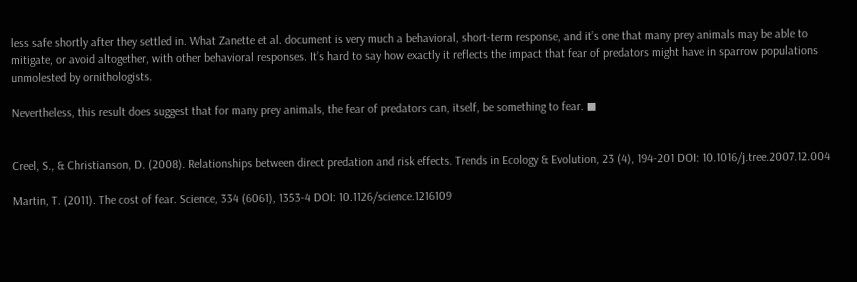less safe shortly after they settled in. What Zanette et al. document is very much a behavioral, short-term response, and it’s one that many prey animals may be able to mitigate, or avoid altogether, with other behavioral responses. It’s hard to say how exactly it reflects the impact that fear of predators might have in sparrow populations unmolested by ornithologists.

Nevertheless, this result does suggest that for many prey animals, the fear of predators can, itself, be something to fear. ◼


Creel, S., & Christianson, D. (2008). Relationships between direct predation and risk effects. Trends in Ecology & Evolution, 23 (4), 194-201 DOI: 10.1016/j.tree.2007.12.004

Martin, T. (2011). The cost of fear. Science, 334 (6061), 1353-4 DOI: 10.1126/science.1216109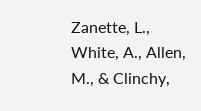Zanette, L., White, A., Allen, M., & Clinchy,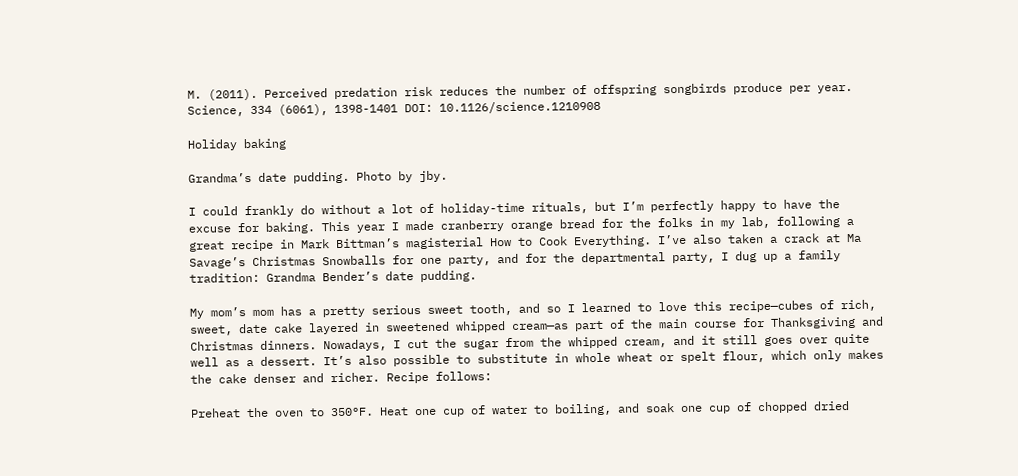M. (2011). Perceived predation risk reduces the number of offspring songbirds produce per year. Science, 334 (6061), 1398-1401 DOI: 10.1126/science.1210908

Holiday baking

Grandma’s date pudding. Photo by jby.

I could frankly do without a lot of holiday-time rituals, but I’m perfectly happy to have the excuse for baking. This year I made cranberry orange bread for the folks in my lab, following a great recipe in Mark Bittman’s magisterial How to Cook Everything. I’ve also taken a crack at Ma Savage’s Christmas Snowballs for one party, and for the departmental party, I dug up a family tradition: Grandma Bender’s date pudding.

My mom’s mom has a pretty serious sweet tooth, and so I learned to love this recipe—cubes of rich, sweet, date cake layered in sweetened whipped cream—as part of the main course for Thanksgiving and Christmas dinners. Nowadays, I cut the sugar from the whipped cream, and it still goes over quite well as a dessert. It’s also possible to substitute in whole wheat or spelt flour, which only makes the cake denser and richer. Recipe follows:

Preheat the oven to 350°F. Heat one cup of water to boiling, and soak one cup of chopped dried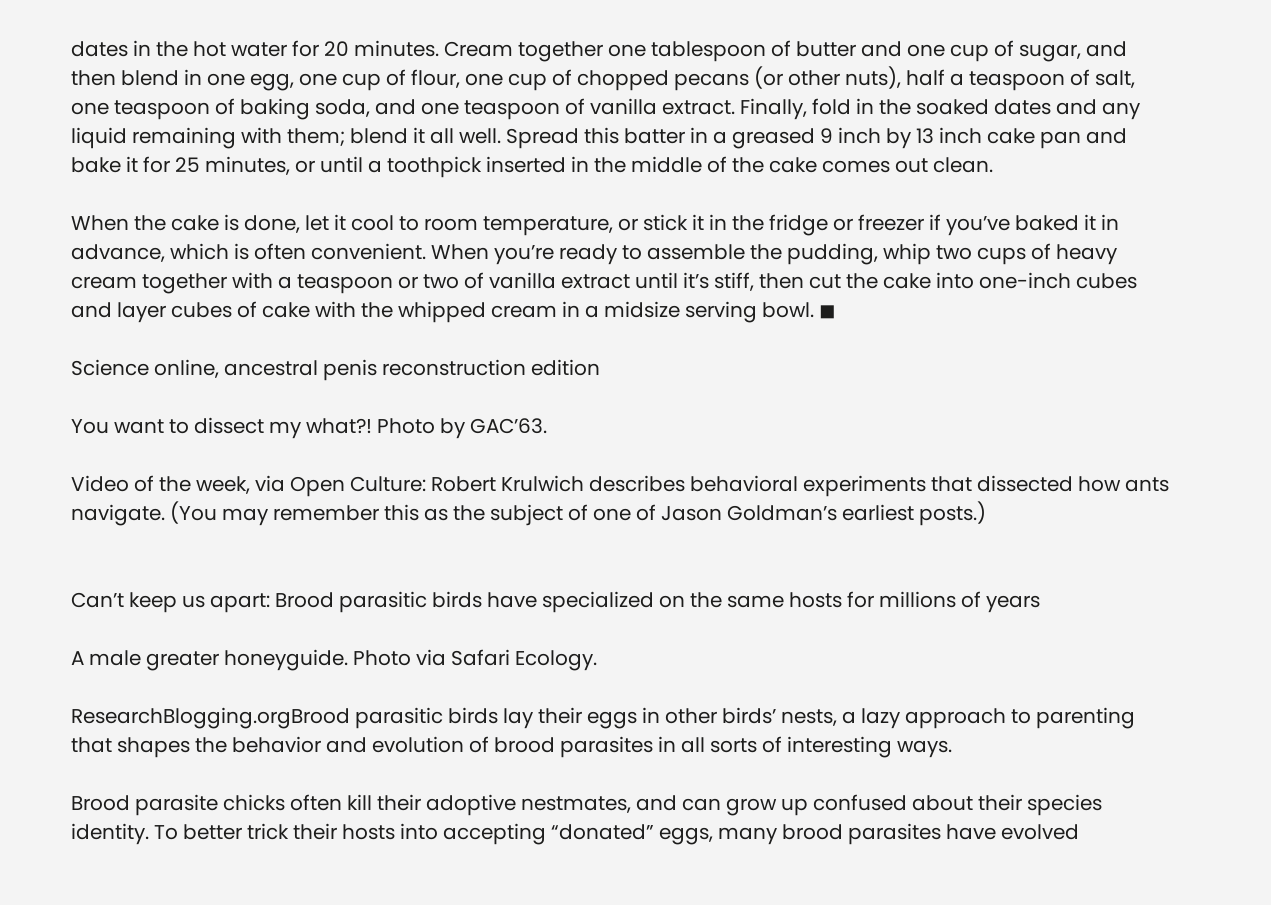dates in the hot water for 20 minutes. Cream together one tablespoon of butter and one cup of sugar, and then blend in one egg, one cup of flour, one cup of chopped pecans (or other nuts), half a teaspoon of salt, one teaspoon of baking soda, and one teaspoon of vanilla extract. Finally, fold in the soaked dates and any liquid remaining with them; blend it all well. Spread this batter in a greased 9 inch by 13 inch cake pan and bake it for 25 minutes, or until a toothpick inserted in the middle of the cake comes out clean.

When the cake is done, let it cool to room temperature, or stick it in the fridge or freezer if you’ve baked it in advance, which is often convenient. When you’re ready to assemble the pudding, whip two cups of heavy cream together with a teaspoon or two of vanilla extract until it’s stiff, then cut the cake into one-inch cubes and layer cubes of cake with the whipped cream in a midsize serving bowl. ◼

Science online, ancestral penis reconstruction edition

You want to dissect my what?! Photo by GAC’63.

Video of the week, via Open Culture: Robert Krulwich describes behavioral experiments that dissected how ants navigate. (You may remember this as the subject of one of Jason Goldman’s earliest posts.)


Can’t keep us apart: Brood parasitic birds have specialized on the same hosts for millions of years

A male greater honeyguide. Photo via Safari Ecology.

ResearchBlogging.orgBrood parasitic birds lay their eggs in other birds’ nests, a lazy approach to parenting that shapes the behavior and evolution of brood parasites in all sorts of interesting ways.

Brood parasite chicks often kill their adoptive nestmates, and can grow up confused about their species identity. To better trick their hosts into accepting “donated” eggs, many brood parasites have evolved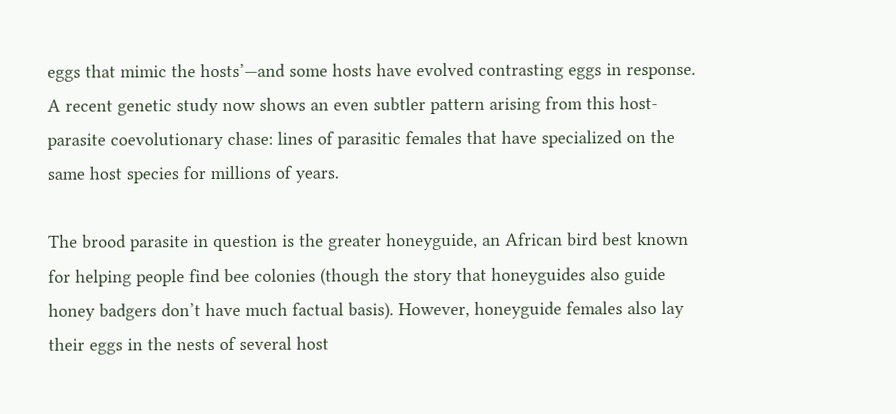eggs that mimic the hosts’—and some hosts have evolved contrasting eggs in response. A recent genetic study now shows an even subtler pattern arising from this host-parasite coevolutionary chase: lines of parasitic females that have specialized on the same host species for millions of years.

The brood parasite in question is the greater honeyguide, an African bird best known for helping people find bee colonies (though the story that honeyguides also guide honey badgers don’t have much factual basis). However, honeyguide females also lay their eggs in the nests of several host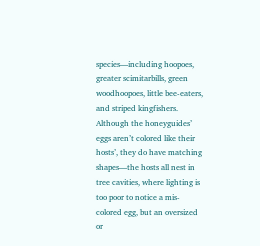species—including hoopoes, greater scimitarbills, green woodhoopoes, little bee-eaters, and striped kingfishers. Although the honeyguides’ eggs aren’t colored like their hosts’, they do have matching shapes—the hosts all nest in tree cavities, where lighting is too poor to notice a mis-colored egg, but an oversized or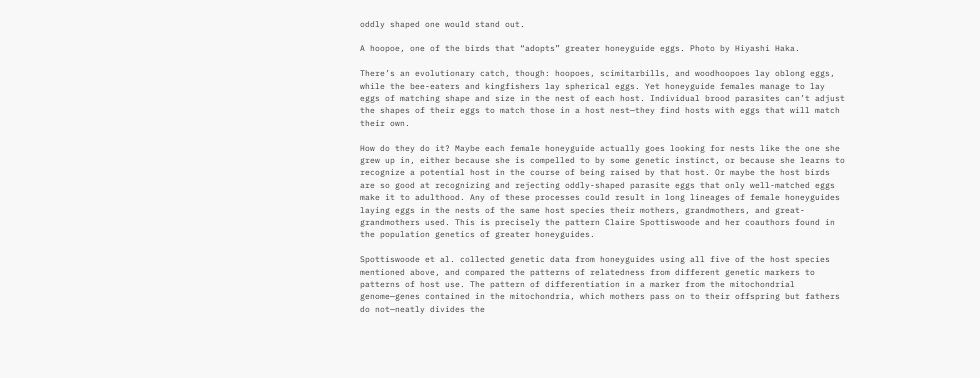oddly shaped one would stand out.

A hoopoe, one of the birds that “adopts” greater honeyguide eggs. Photo by Hiyashi Haka.

There’s an evolutionary catch, though: hoopoes, scimitarbills, and woodhoopoes lay oblong eggs, while the bee-eaters and kingfishers lay spherical eggs. Yet honeyguide females manage to lay eggs of matching shape and size in the nest of each host. Individual brood parasites can’t adjust the shapes of their eggs to match those in a host nest—they find hosts with eggs that will match their own.

How do they do it? Maybe each female honeyguide actually goes looking for nests like the one she grew up in, either because she is compelled to by some genetic instinct, or because she learns to recognize a potential host in the course of being raised by that host. Or maybe the host birds are so good at recognizing and rejecting oddly-shaped parasite eggs that only well-matched eggs make it to adulthood. Any of these processes could result in long lineages of female honeyguides laying eggs in the nests of the same host species their mothers, grandmothers, and great-grandmothers used. This is precisely the pattern Claire Spottiswoode and her coauthors found in the population genetics of greater honeyguides.

Spottiswoode et al. collected genetic data from honeyguides using all five of the host species mentioned above, and compared the patterns of relatedness from different genetic markers to patterns of host use. The pattern of differentiation in a marker from the mitochondrial genome—genes contained in the mitochondria, which mothers pass on to their offspring but fathers do not—neatly divides the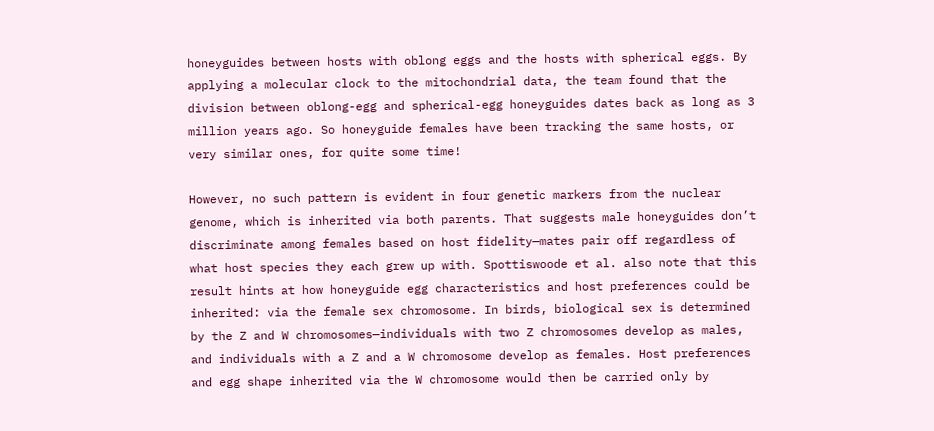honeyguides between hosts with oblong eggs and the hosts with spherical eggs. By applying a molecular clock to the mitochondrial data, the team found that the division between oblong-egg and spherical-egg honeyguides dates back as long as 3 million years ago. So honeyguide females have been tracking the same hosts, or very similar ones, for quite some time!

However, no such pattern is evident in four genetic markers from the nuclear genome, which is inherited via both parents. That suggests male honeyguides don’t discriminate among females based on host fidelity—mates pair off regardless of what host species they each grew up with. Spottiswoode et al. also note that this result hints at how honeyguide egg characteristics and host preferences could be inherited: via the female sex chromosome. In birds, biological sex is determined by the Z and W chromosomes—individuals with two Z chromosomes develop as males, and individuals with a Z and a W chromosome develop as females. Host preferences and egg shape inherited via the W chromosome would then be carried only by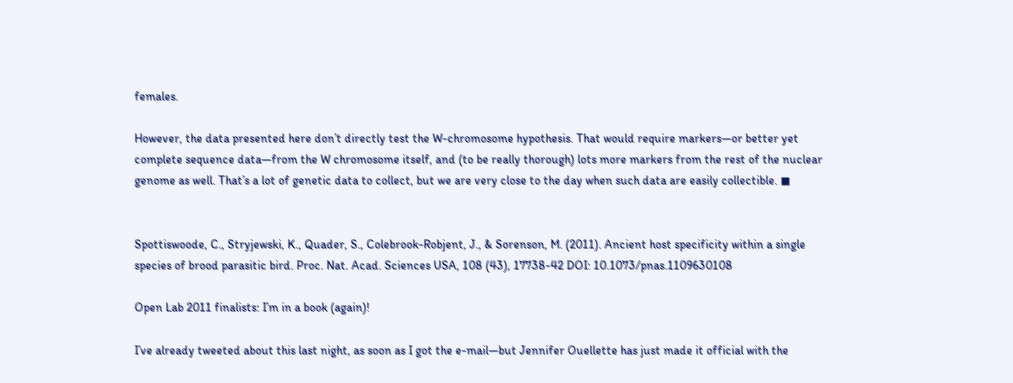females.

However, the data presented here don’t directly test the W-chromosome hypothesis. That would require markers—or better yet complete sequence data—from the W chromosome itself, and (to be really thorough) lots more markers from the rest of the nuclear genome as well. That’s a lot of genetic data to collect, but we are very close to the day when such data are easily collectible. ◼


Spottiswoode, C., Stryjewski, K., Quader, S., Colebrook-Robjent, J., & Sorenson, M. (2011). Ancient host specificity within a single species of brood parasitic bird. Proc. Nat. Acad. Sciences USA, 108 (43), 17738-42 DOI: 10.1073/pnas.1109630108

Open Lab 2011 finalists: I’m in a book (again)!

I’ve already tweeted about this last night, as soon as I got the e-mail—but Jennifer Ouellette has just made it official with the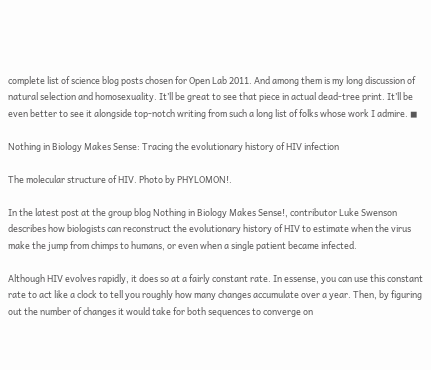complete list of science blog posts chosen for Open Lab 2011. And among them is my long discussion of natural selection and homosexuality. It’ll be great to see that piece in actual dead-tree print. It’ll be even better to see it alongside top-notch writing from such a long list of folks whose work I admire. ◼

Nothing in Biology Makes Sense: Tracing the evolutionary history of HIV infection

The molecular structure of HIV. Photo by PHYLOMON!.

In the latest post at the group blog Nothing in Biology Makes Sense!, contributor Luke Swenson describes how biologists can reconstruct the evolutionary history of HIV to estimate when the virus make the jump from chimps to humans, or even when a single patient became infected.

Although HIV evolves rapidly, it does so at a fairly constant rate. In essense, you can use this constant rate to act like a clock to tell you roughly how many changes accumulate over a year. Then, by figuring out the number of changes it would take for both sequences to converge on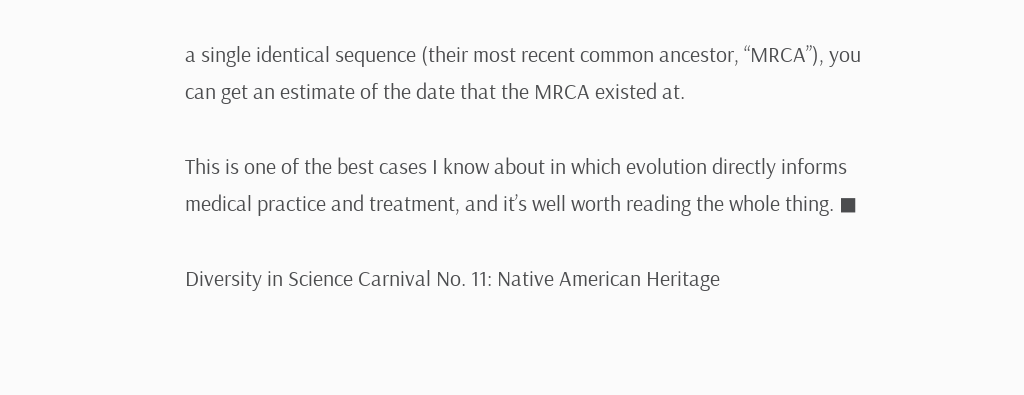a single identical sequence (their most recent common ancestor, “MRCA”), you can get an estimate of the date that the MRCA existed at.

This is one of the best cases I know about in which evolution directly informs medical practice and treatment, and it’s well worth reading the whole thing. ◼

Diversity in Science Carnival No. 11: Native American Heritage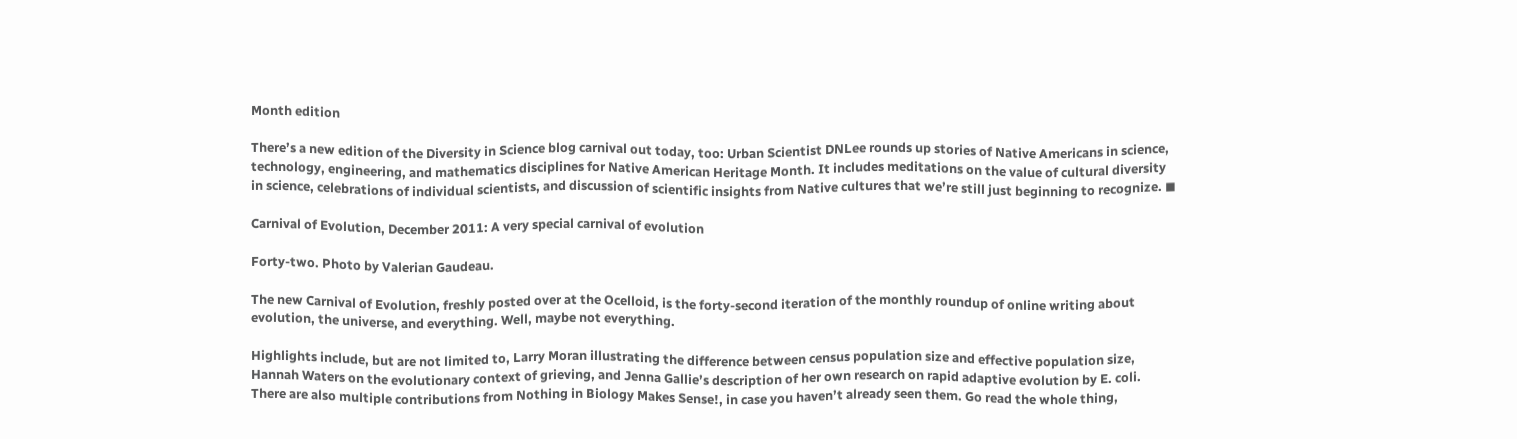Month edition

There’s a new edition of the Diversity in Science blog carnival out today, too: Urban Scientist DNLee rounds up stories of Native Americans in science, technology, engineering, and mathematics disciplines for Native American Heritage Month. It includes meditations on the value of cultural diversity in science, celebrations of individual scientists, and discussion of scientific insights from Native cultures that we’re still just beginning to recognize. ◼

Carnival of Evolution, December 2011: A very special carnival of evolution

Forty-two. Photo by Valerian Gaudeau.

The new Carnival of Evolution, freshly posted over at the Ocelloid, is the forty-second iteration of the monthly roundup of online writing about evolution, the universe, and everything. Well, maybe not everything.

Highlights include, but are not limited to, Larry Moran illustrating the difference between census population size and effective population size, Hannah Waters on the evolutionary context of grieving, and Jenna Gallie’s description of her own research on rapid adaptive evolution by E. coli. There are also multiple contributions from Nothing in Biology Makes Sense!, in case you haven’t already seen them. Go read the whole thing,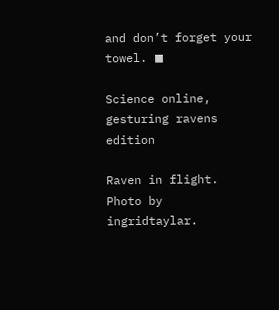and don’t forget your towel. ◼

Science online, gesturing ravens edition

Raven in flight. Photo by ingridtaylar.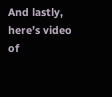And lastly, here’s video of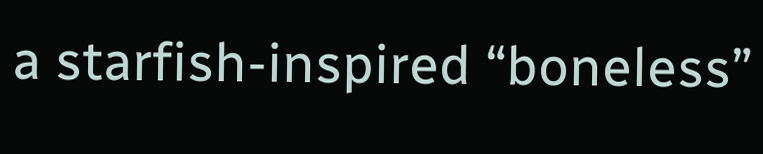a starfish-inspired “boneless”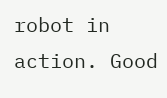robot in action. Good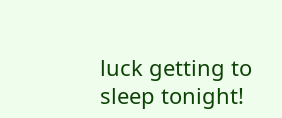luck getting to sleep tonight!